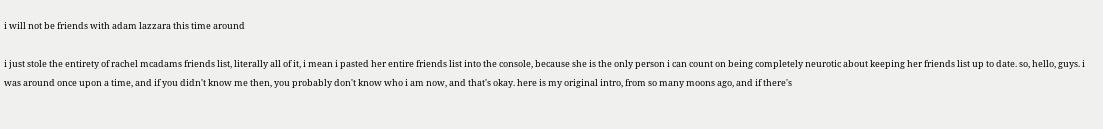i will not be friends with adam lazzara this time around

i just stole the entirety of rachel mcadams friends list, literally all of it, i mean i pasted her entire friends list into the console, because she is the only person i can count on being completely neurotic about keeping her friends list up to date. so, hello, guys. i was around once upon a time, and if you didn't know me then, you probably don't know who i am now, and that's okay. here is my original intro, from so many moons ago, and if there's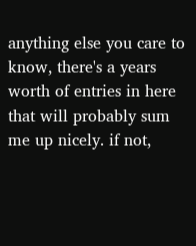anything else you care to know, there's a years worth of entries in here that will probably sum me up nicely. if not,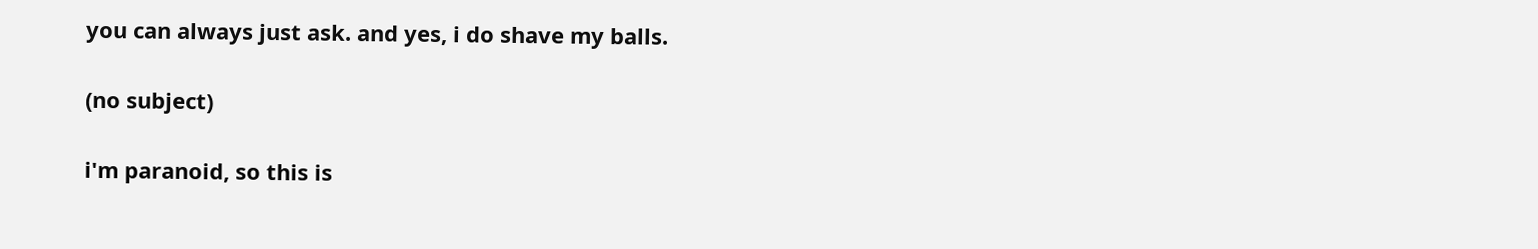you can always just ask. and yes, i do shave my balls.

(no subject)

i'm paranoid, so this is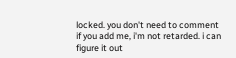locked. you don't need to comment if you add me, i'm not retarded. i can figure it out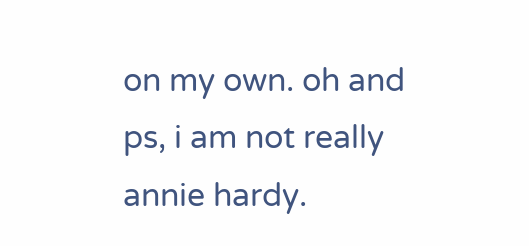on my own. oh and ps, i am not really annie hardy.